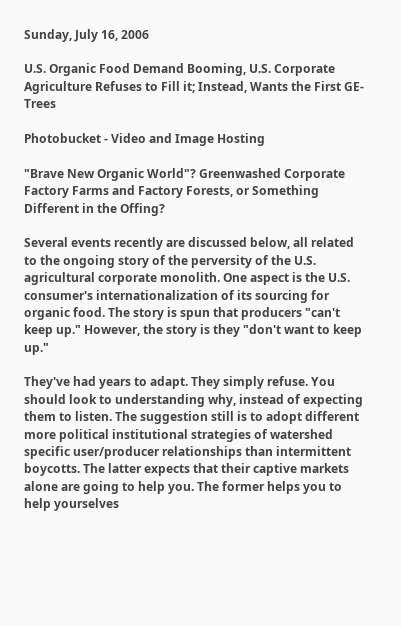Sunday, July 16, 2006

U.S. Organic Food Demand Booming, U.S. Corporate Agriculture Refuses to Fill it; Instead, Wants the First GE-Trees

Photobucket - Video and Image Hosting

"Brave New Organic World"? Greenwashed Corporate Factory Farms and Factory Forests, or Something Different in the Offing?

Several events recently are discussed below, all related to the ongoing story of the perversity of the U.S. agricultural corporate monolith. One aspect is the U.S. consumer's internationalization of its sourcing for organic food. The story is spun that producers "can't keep up." However, the story is they "don't want to keep up."

They've had years to adapt. They simply refuse. You should look to understanding why, instead of expecting them to listen. The suggestion still is to adopt different more political institutional strategies of watershed specific user/producer relationships than intermittent boycotts. The latter expects that their captive markets alone are going to help you. The former helps you to help yourselves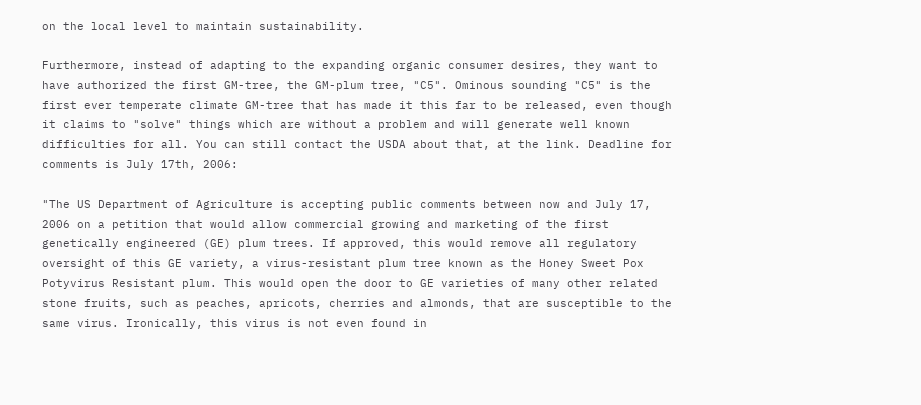on the local level to maintain sustainability.

Furthermore, instead of adapting to the expanding organic consumer desires, they want to have authorized the first GM-tree, the GM-plum tree, "C5". Ominous sounding "C5" is the first ever temperate climate GM-tree that has made it this far to be released, even though it claims to "solve" things which are without a problem and will generate well known difficulties for all. You can still contact the USDA about that, at the link. Deadline for comments is July 17th, 2006:

"The US Department of Agriculture is accepting public comments between now and July 17, 2006 on a petition that would allow commercial growing and marketing of the first genetically engineered (GE) plum trees. If approved, this would remove all regulatory oversight of this GE variety, a virus-resistant plum tree known as the Honey Sweet Pox Potyvirus Resistant plum. This would open the door to GE varieties of many other related stone fruits, such as peaches, apricots, cherries and almonds, that are susceptible to the same virus. Ironically, this virus is not even found in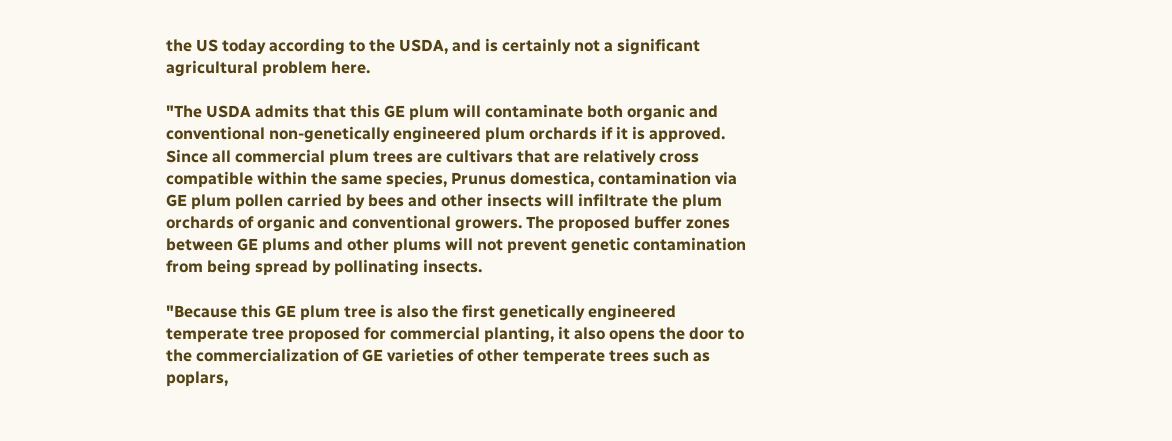the US today according to the USDA, and is certainly not a significant agricultural problem here.

"The USDA admits that this GE plum will contaminate both organic and conventional non-genetically engineered plum orchards if it is approved. Since all commercial plum trees are cultivars that are relatively cross compatible within the same species, Prunus domestica, contamination via GE plum pollen carried by bees and other insects will infiltrate the plum orchards of organic and conventional growers. The proposed buffer zones between GE plums and other plums will not prevent genetic contamination from being spread by pollinating insects.

"Because this GE plum tree is also the first genetically engineered temperate tree proposed for commercial planting, it also opens the door to the commercialization of GE varieties of other temperate trees such as poplars,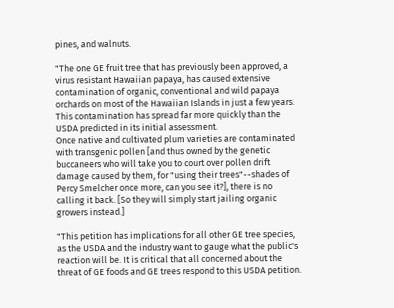pines, and walnuts.

"The one GE fruit tree that has previously been approved, a virus resistant Hawaiian papaya, has caused extensive contamination of organic, conventional and wild papaya orchards on most of the Hawaiian Islands in just a few years. This contamination has spread far more quickly than the USDA predicted in its initial assessment.
Once native and cultivated plum varieties are contaminated with transgenic pollen [and thus owned by the genetic buccaneers who will take you to court over pollen drift damage caused by them, for "using their trees"--shades of Percy Smelcher once more, can you see it?], there is no calling it back. [So they will simply start jailing organic growers instead.]

"This petition has implications for all other GE tree species, as the USDA and the industry want to gauge what the public's reaction will be. It is critical that all concerned about the threat of GE foods and GE trees respond to this USDA petition.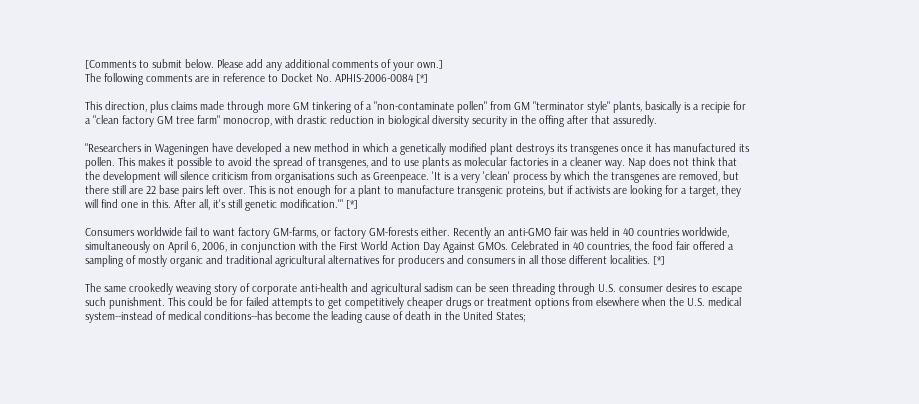[Comments to submit below. Please add any additional comments of your own.]
The following comments are in reference to Docket No. APHIS-2006-0084 [*]

This direction, plus claims made through more GM tinkering of a "non-contaminate pollen" from GM "terminator style" plants, basically is a recipie for a "clean factory GM tree farm" monocrop, with drastic reduction in biological diversity security in the offing after that assuredly.

"Researchers in Wageningen have developed a new method in which a genetically modified plant destroys its transgenes once it has manufactured its pollen. This makes it possible to avoid the spread of transgenes, and to use plants as molecular factories in a cleaner way. Nap does not think that the development will silence criticism from organisations such as Greenpeace. 'It is a very 'clean' process by which the transgenes are removed, but there still are 22 base pairs left over. This is not enough for a plant to manufacture transgenic proteins, but if activists are looking for a target, they will find one in this. After all, it's still genetic modification.'" [*]

Consumers worldwide fail to want factory GM-farms, or factory GM-forests either. Recently an anti-GMO fair was held in 40 countries worldwide, simultaneously on April 6, 2006, in conjunction with the First World Action Day Against GMOs. Celebrated in 40 countries, the food fair offered a sampling of mostly organic and traditional agricultural alternatives for producers and consumers in all those different localities. [*]

The same crookedly weaving story of corporate anti-health and agricultural sadism can be seen threading through U.S. consumer desires to escape such punishment. This could be for failed attempts to get competitively cheaper drugs or treatment options from elsewhere when the U.S. medical system--instead of medical conditions--has become the leading cause of death in the United States;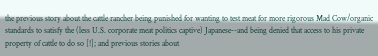the previous story about the cattle rancher being punished for wanting to test meat for more rigorous Mad Cow/organic standards to satisfy the (less U.S. corporate meat politics captive) Japanese--and being denied that access to his private property of cattle to do so [!]; and previous stories about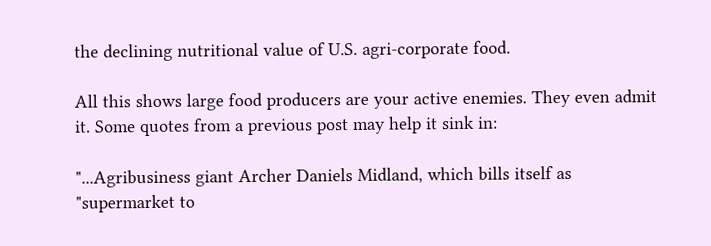the declining nutritional value of U.S. agri-corporate food.

All this shows large food producers are your active enemies. They even admit it. Some quotes from a previous post may help it sink in:

"...Agribusiness giant Archer Daniels Midland, which bills itself as "supermarket to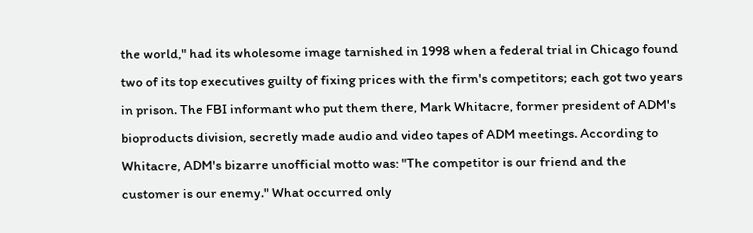the world," had its wholesome image tarnished in 1998 when a federal trial in Chicago found two of its top executives guilty of fixing prices with the firm's competitors; each got two years in prison. The FBI informant who put them there, Mark Whitacre, former president of ADM's bioproducts division, secretly made audio and video tapes of ADM meetings. According to Whitacre, ADM's bizarre unofficial motto was: "The competitor is our friend and the customer is our enemy." What occurred only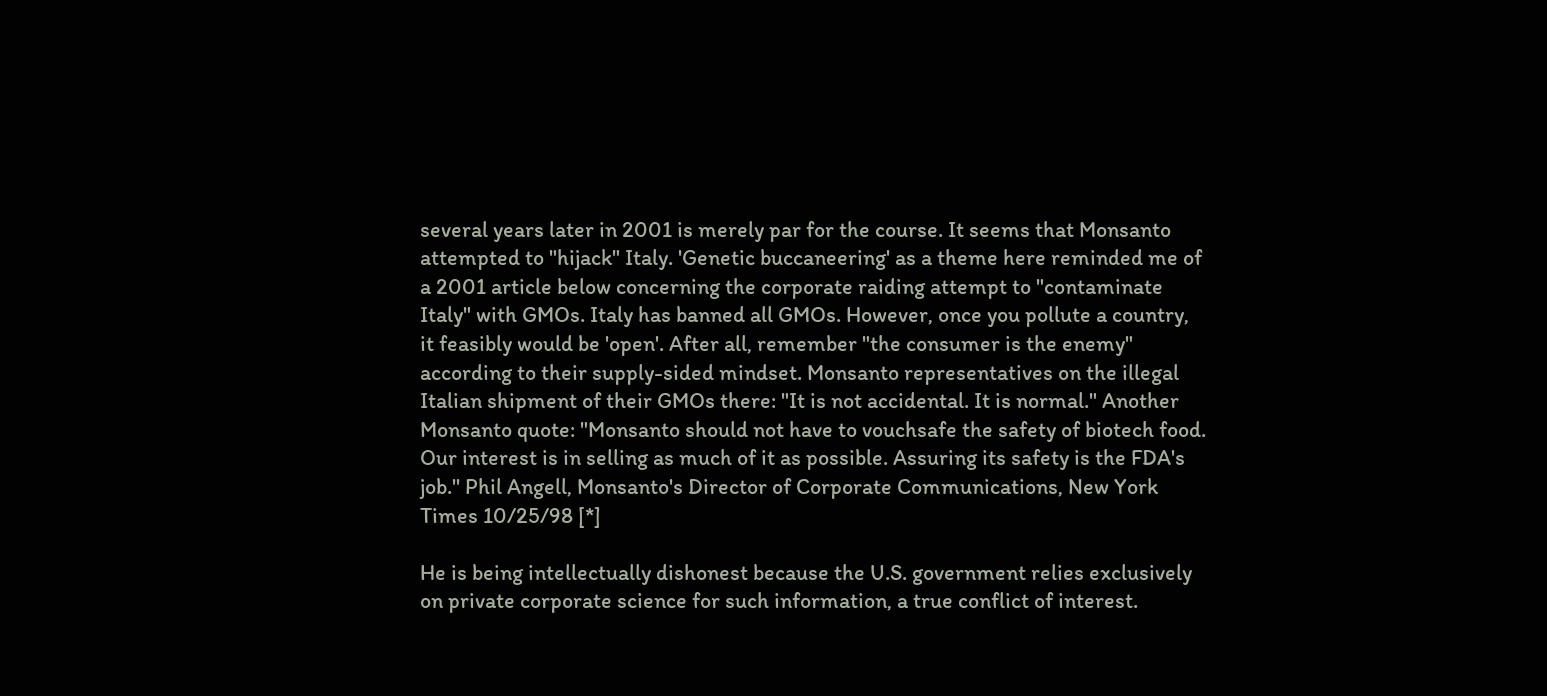several years later in 2001 is merely par for the course. It seems that Monsanto attempted to "hijack" Italy. 'Genetic buccaneering' as a theme here reminded me of a 2001 article below concerning the corporate raiding attempt to "contaminate Italy" with GMOs. Italy has banned all GMOs. However, once you pollute a country, it feasibly would be 'open'. After all, remember "the consumer is the enemy" according to their supply-sided mindset. Monsanto representatives on the illegal Italian shipment of their GMOs there: "It is not accidental. It is normal." Another Monsanto quote: "Monsanto should not have to vouchsafe the safety of biotech food. Our interest is in selling as much of it as possible. Assuring its safety is the FDA's job.'' Phil Angell, Monsanto's Director of Corporate Communications, New York Times 10/25/98 [*]

He is being intellectually dishonest because the U.S. government relies exclusively on private corporate science for such information, a true conflict of interest.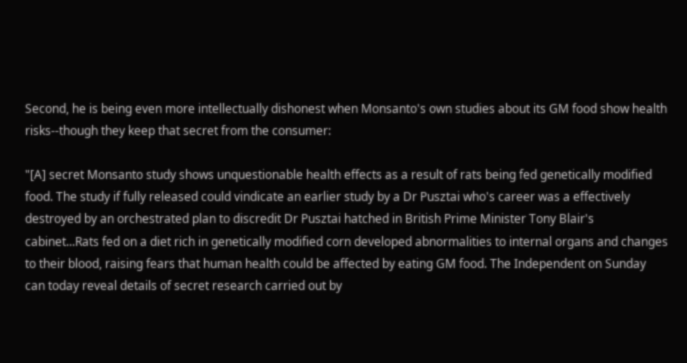Second, he is being even more intellectually dishonest when Monsanto's own studies about its GM food show health risks--though they keep that secret from the consumer:

"[A] secret Monsanto study shows unquestionable health effects as a result of rats being fed genetically modified food. The study if fully released could vindicate an earlier study by a Dr Pusztai who's career was a effectively destroyed by an orchestrated plan to discredit Dr Pusztai hatched in British Prime Minister Tony Blair's cabinet...Rats fed on a diet rich in genetically modified corn developed abnormalities to internal organs and changes to their blood, raising fears that human health could be affected by eating GM food. The Independent on Sunday can today reveal details of secret research carried out by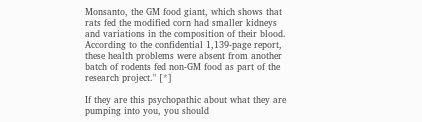Monsanto, the GM food giant, which shows that rats fed the modified corn had smaller kidneys and variations in the composition of their blood. According to the confidential 1,139-page report, these health problems were absent from another batch of rodents fed non-GM food as part of the research project." [*]

If they are this psychopathic about what they are pumping into you, you should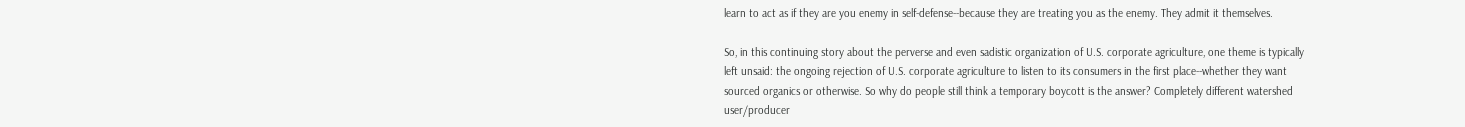learn to act as if they are you enemy in self-defense--because they are treating you as the enemy. They admit it themselves.

So, in this continuing story about the perverse and even sadistic organization of U.S. corporate agriculture, one theme is typically left unsaid: the ongoing rejection of U.S. corporate agriculture to listen to its consumers in the first place--whether they want sourced organics or otherwise. So why do people still think a temporary boycott is the answer? Completely different watershed user/producer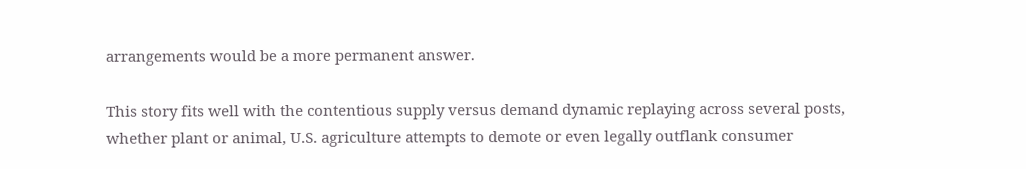arrangements would be a more permanent answer.

This story fits well with the contentious supply versus demand dynamic replaying across several posts, whether plant or animal, U.S. agriculture attempts to demote or even legally outflank consumer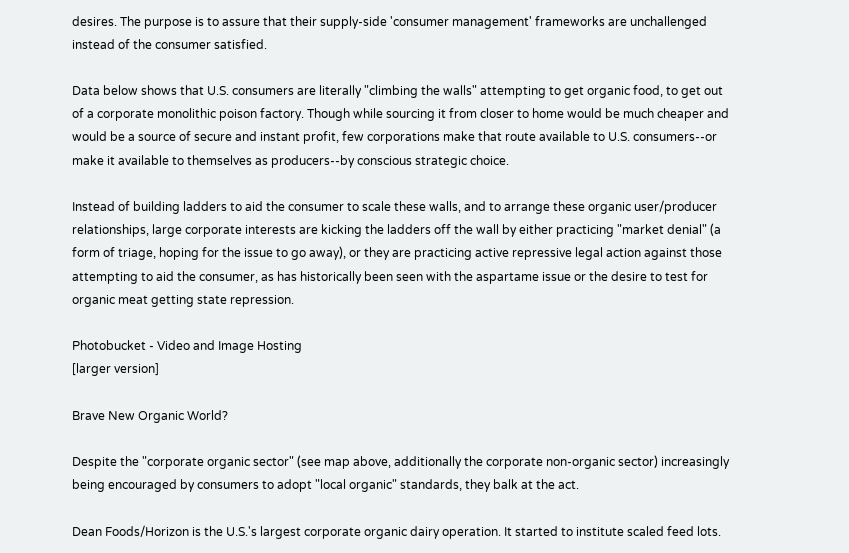desires. The purpose is to assure that their supply-side 'consumer management' frameworks are unchallenged instead of the consumer satisfied.

Data below shows that U.S. consumers are literally "climbing the walls" attempting to get organic food, to get out of a corporate monolithic poison factory. Though while sourcing it from closer to home would be much cheaper and would be a source of secure and instant profit, few corporations make that route available to U.S. consumers--or make it available to themselves as producers--by conscious strategic choice.

Instead of building ladders to aid the consumer to scale these walls, and to arrange these organic user/producer relationships, large corporate interests are kicking the ladders off the wall by either practicing "market denial" (a form of triage, hoping for the issue to go away), or they are practicing active repressive legal action against those attempting to aid the consumer, as has historically been seen with the aspartame issue or the desire to test for organic meat getting state repression.

Photobucket - Video and Image Hosting
[larger version]

Brave New Organic World?

Despite the "corporate organic sector" (see map above, additionally the corporate non-organic sector) increasingly being encouraged by consumers to adopt "local organic" standards, they balk at the act.

Dean Foods/Horizon is the U.S.'s largest corporate organic dairy operation. It started to institute scaled feed lots.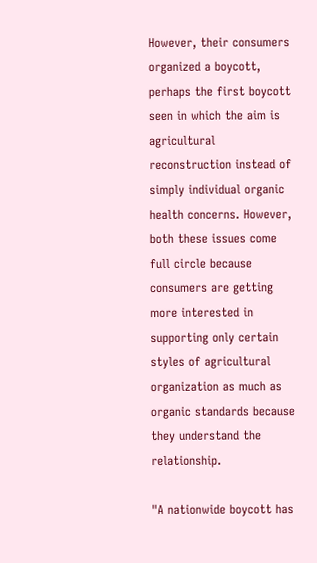However, their consumers organized a boycott, perhaps the first boycott seen in which the aim is agricultural reconstruction instead of simply individual organic health concerns. However, both these issues come full circle because consumers are getting more interested in supporting only certain styles of agricultural organization as much as organic standards because they understand the relationship.

"A nationwide boycott has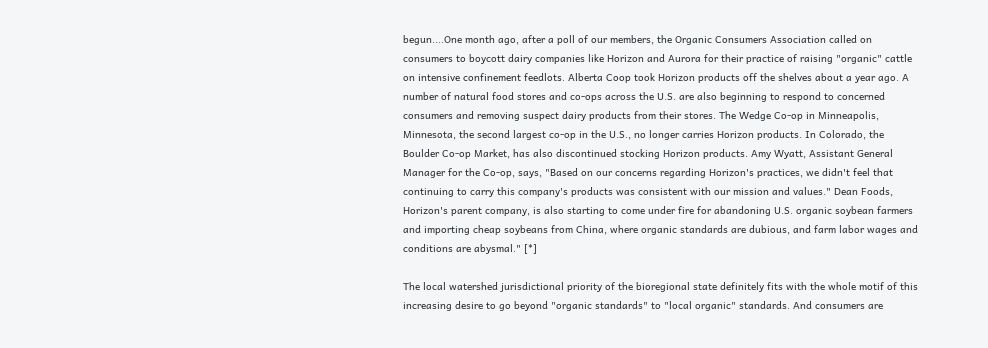begun....One month ago, after a poll of our members, the Organic Consumers Association called on consumers to boycott dairy companies like Horizon and Aurora for their practice of raising "organic" cattle on intensive confinement feedlots. Alberta Coop took Horizon products off the shelves about a year ago. A number of natural food stores and co-ops across the U.S. are also beginning to respond to concerned consumers and removing suspect dairy products from their stores. The Wedge Co-op in Minneapolis, Minnesota, the second largest co-op in the U.S., no longer carries Horizon products. In Colorado, the Boulder Co-op Market, has also discontinued stocking Horizon products. Amy Wyatt, Assistant General Manager for the Co-op, says, "Based on our concerns regarding Horizon's practices, we didn't feel that continuing to carry this company's products was consistent with our mission and values." Dean Foods, Horizon's parent company, is also starting to come under fire for abandoning U.S. organic soybean farmers and importing cheap soybeans from China, where organic standards are dubious, and farm labor wages and conditions are abysmal." [*]

The local watershed jurisdictional priority of the bioregional state definitely fits with the whole motif of this increasing desire to go beyond "organic standards" to "local organic" standards. And consumers are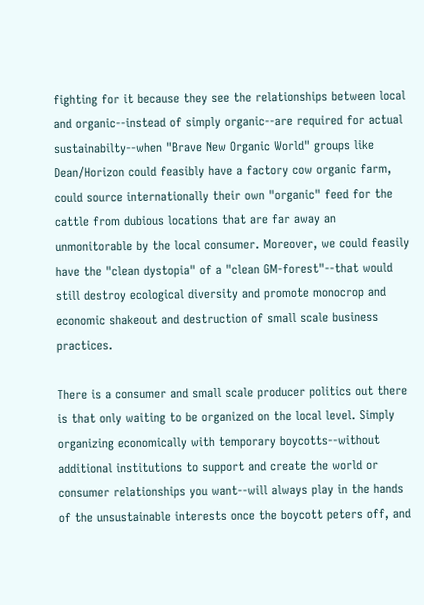fighting for it because they see the relationships between local and organic--instead of simply organic--are required for actual sustainabilty--when "Brave New Organic World" groups like Dean/Horizon could feasibly have a factory cow organic farm, could source internationally their own "organic" feed for the cattle from dubious locations that are far away an unmonitorable by the local consumer. Moreover, we could feasily have the "clean dystopia" of a "clean GM-forest"--that would still destroy ecological diversity and promote monocrop and economic shakeout and destruction of small scale business practices.

There is a consumer and small scale producer politics out there is that only waiting to be organized on the local level. Simply organizing economically with temporary boycotts--without additional institutions to support and create the world or consumer relationships you want--will always play in the hands of the unsustainable interests once the boycott peters off, and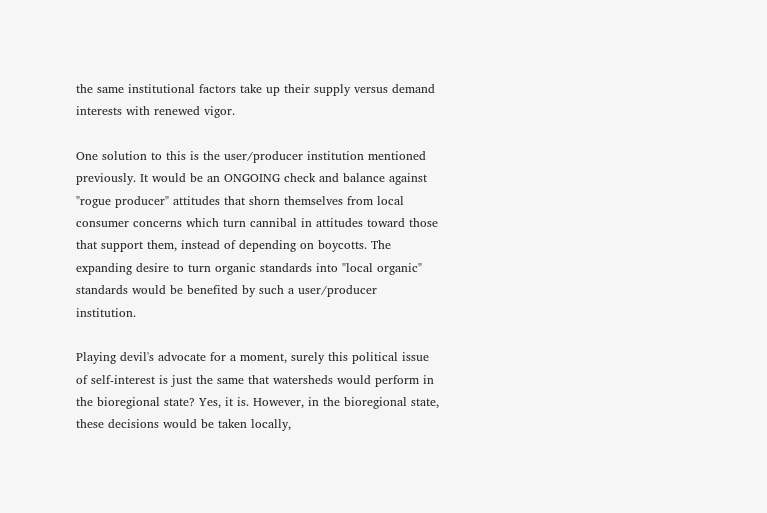the same institutional factors take up their supply versus demand interests with renewed vigor.

One solution to this is the user/producer institution mentioned previously. It would be an ONGOING check and balance against "rogue producer" attitudes that shorn themselves from local consumer concerns which turn cannibal in attitudes toward those that support them, instead of depending on boycotts. The expanding desire to turn organic standards into "local organic" standards would be benefited by such a user/producer institution.

Playing devil's advocate for a moment, surely this political issue of self-interest is just the same that watersheds would perform in the bioregional state? Yes, it is. However, in the bioregional state, these decisions would be taken locally,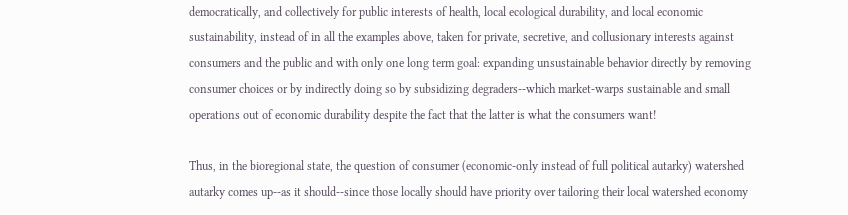democratically, and collectively for public interests of health, local ecological durability, and local economic sustainability, instead of in all the examples above, taken for private, secretive, and collusionary interests against consumers and the public and with only one long term goal: expanding unsustainable behavior directly by removing consumer choices or by indirectly doing so by subsidizing degraders--which market-warps sustainable and small operations out of economic durability despite the fact that the latter is what the consumers want!

Thus, in the bioregional state, the question of consumer (economic-only instead of full political autarky) watershed autarky comes up--as it should--since those locally should have priority over tailoring their local watershed economy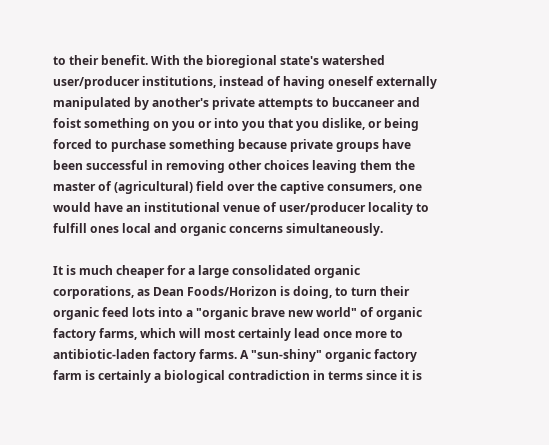to their benefit. With the bioregional state's watershed user/producer institutions, instead of having oneself externally manipulated by another's private attempts to buccaneer and foist something on you or into you that you dislike, or being forced to purchase something because private groups have been successful in removing other choices leaving them the master of (agricultural) field over the captive consumers, one would have an institutional venue of user/producer locality to fulfill ones local and organic concerns simultaneously.

It is much cheaper for a large consolidated organic corporations, as Dean Foods/Horizon is doing, to turn their organic feed lots into a "organic brave new world" of organic factory farms, which will most certainly lead once more to antibiotic-laden factory farms. A "sun-shiny" organic factory farm is certainly a biological contradiction in terms since it is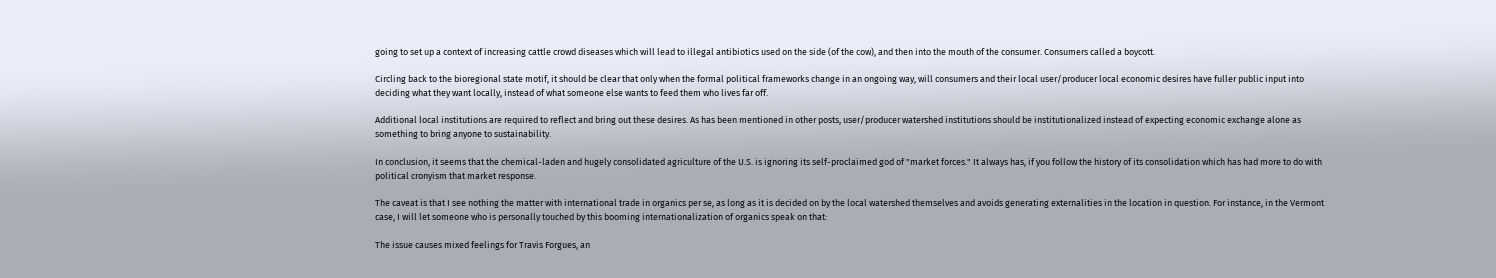going to set up a context of increasing cattle crowd diseases which will lead to illegal antibiotics used on the side (of the cow), and then into the mouth of the consumer. Consumers called a boycott.

Circling back to the bioregional state motif, it should be clear that only when the formal political frameworks change in an ongoing way, will consumers and their local user/producer local economic desires have fuller public input into deciding what they want locally, instead of what someone else wants to feed them who lives far off.

Additional local institutions are required to reflect and bring out these desires. As has been mentioned in other posts, user/producer watershed institutions should be institutionalized instead of expecting economic exchange alone as something to bring anyone to sustainability.

In conclusion, it seems that the chemical-laden and hugely consolidated agriculture of the U.S. is ignoring its self-proclaimed god of "market forces." It always has, if you follow the history of its consolidation which has had more to do with political cronyism that market response.

The caveat is that I see nothing the matter with international trade in organics per se, as long as it is decided on by the local watershed themselves and avoids generating externalities in the location in question. For instance, in the Vermont case, I will let someone who is personally touched by this booming internationalization of organics speak on that:

The issue causes mixed feelings for Travis Forgues, an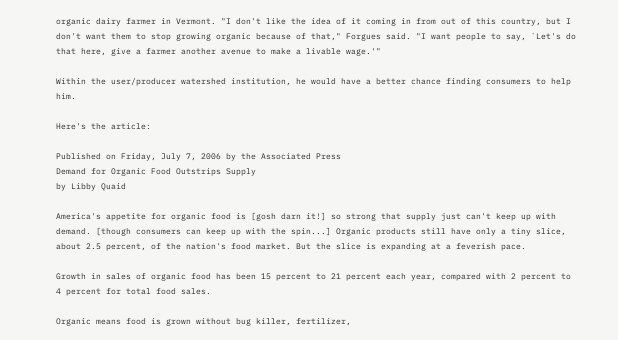organic dairy farmer in Vermont. "I don't like the idea of it coming in from out of this country, but I don't want them to stop growing organic because of that," Forgues said. "I want people to say, `Let's do that here, give a farmer another avenue to make a livable wage.'"

Within the user/producer watershed institution, he would have a better chance finding consumers to help him.

Here's the article:

Published on Friday, July 7, 2006 by the Associated Press
Demand for Organic Food Outstrips Supply
by Libby Quaid

America's appetite for organic food is [gosh darn it!] so strong that supply just can't keep up with demand. [though consumers can keep up with the spin...] Organic products still have only a tiny slice, about 2.5 percent, of the nation's food market. But the slice is expanding at a feverish pace.

Growth in sales of organic food has been 15 percent to 21 percent each year, compared with 2 percent to 4 percent for total food sales.

Organic means food is grown without bug killer, fertilizer,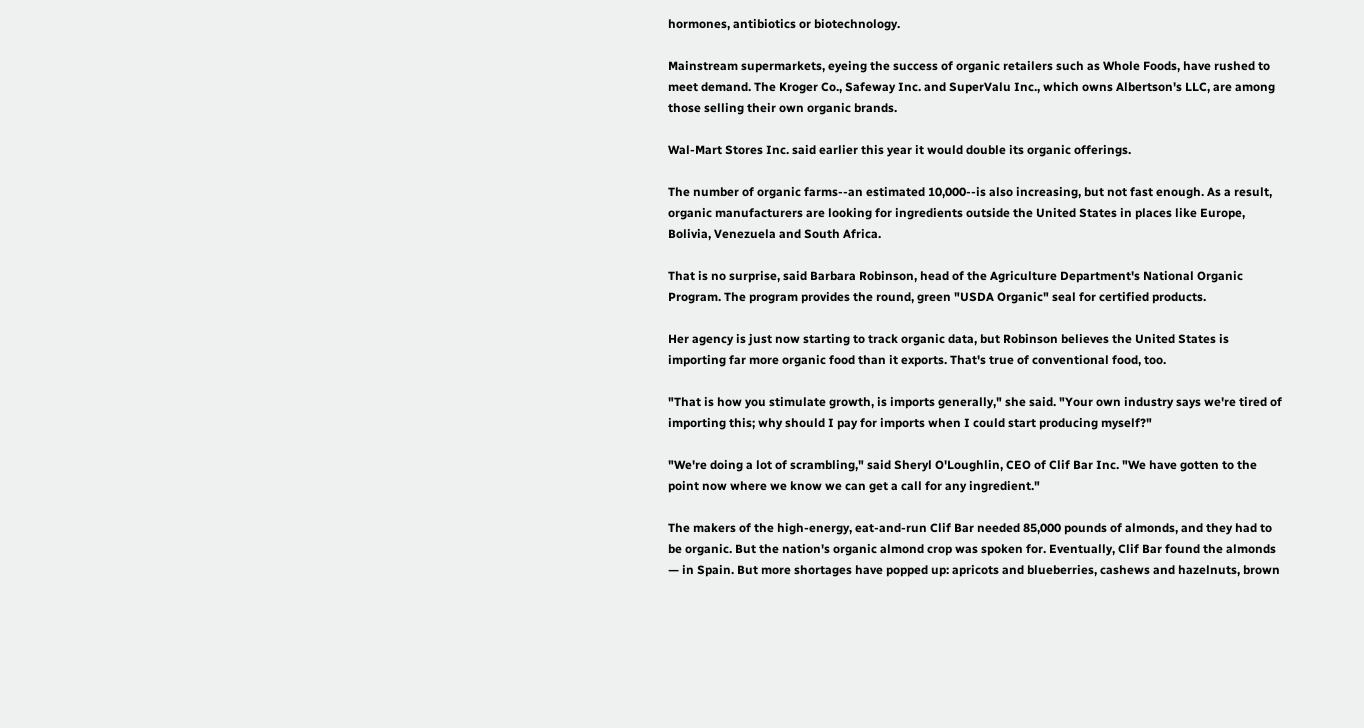hormones, antibiotics or biotechnology.

Mainstream supermarkets, eyeing the success of organic retailers such as Whole Foods, have rushed to meet demand. The Kroger Co., Safeway Inc. and SuperValu Inc., which owns Albertson's LLC, are among those selling their own organic brands.

Wal-Mart Stores Inc. said earlier this year it would double its organic offerings.

The number of organic farms--an estimated 10,000--is also increasing, but not fast enough. As a result, organic manufacturers are looking for ingredients outside the United States in places like Europe, Bolivia, Venezuela and South Africa.

That is no surprise, said Barbara Robinson, head of the Agriculture Department's National Organic Program. The program provides the round, green "USDA Organic" seal for certified products.

Her agency is just now starting to track organic data, but Robinson believes the United States is importing far more organic food than it exports. That's true of conventional food, too.

"That is how you stimulate growth, is imports generally," she said. "Your own industry says we're tired of importing this; why should I pay for imports when I could start producing myself?"

"We're doing a lot of scrambling," said Sheryl O'Loughlin, CEO of Clif Bar Inc. "We have gotten to the point now where we know we can get a call for any ingredient."

The makers of the high-energy, eat-and-run Clif Bar needed 85,000 pounds of almonds, and they had to be organic. But the nation's organic almond crop was spoken for. Eventually, Clif Bar found the almonds — in Spain. But more shortages have popped up: apricots and blueberries, cashews and hazelnuts, brown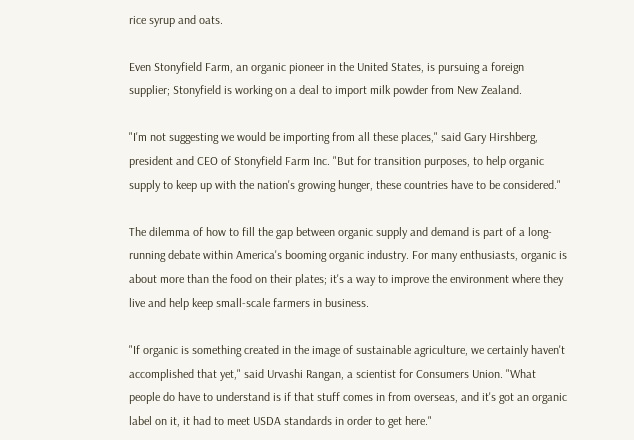rice syrup and oats.

Even Stonyfield Farm, an organic pioneer in the United States, is pursuing a foreign supplier; Stonyfield is working on a deal to import milk powder from New Zealand.

"I'm not suggesting we would be importing from all these places," said Gary Hirshberg, president and CEO of Stonyfield Farm Inc. "But for transition purposes, to help organic supply to keep up with the nation's growing hunger, these countries have to be considered."

The dilemma of how to fill the gap between organic supply and demand is part of a long-running debate within America's booming organic industry. For many enthusiasts, organic is about more than the food on their plates; it's a way to improve the environment where they live and help keep small-scale farmers in business.

"If organic is something created in the image of sustainable agriculture, we certainly haven't accomplished that yet," said Urvashi Rangan, a scientist for Consumers Union. "What people do have to understand is if that stuff comes in from overseas, and it's got an organic label on it, it had to meet USDA standards in order to get here."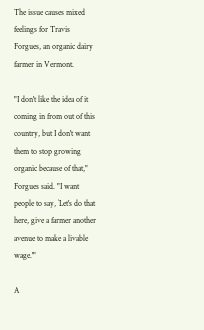The issue causes mixed feelings for Travis Forgues, an organic dairy farmer in Vermont.

"I don't like the idea of it coming in from out of this country, but I don't want them to stop growing organic because of that," Forgues said. "I want people to say, `Let's do that here, give a farmer another avenue to make a livable wage.'"

A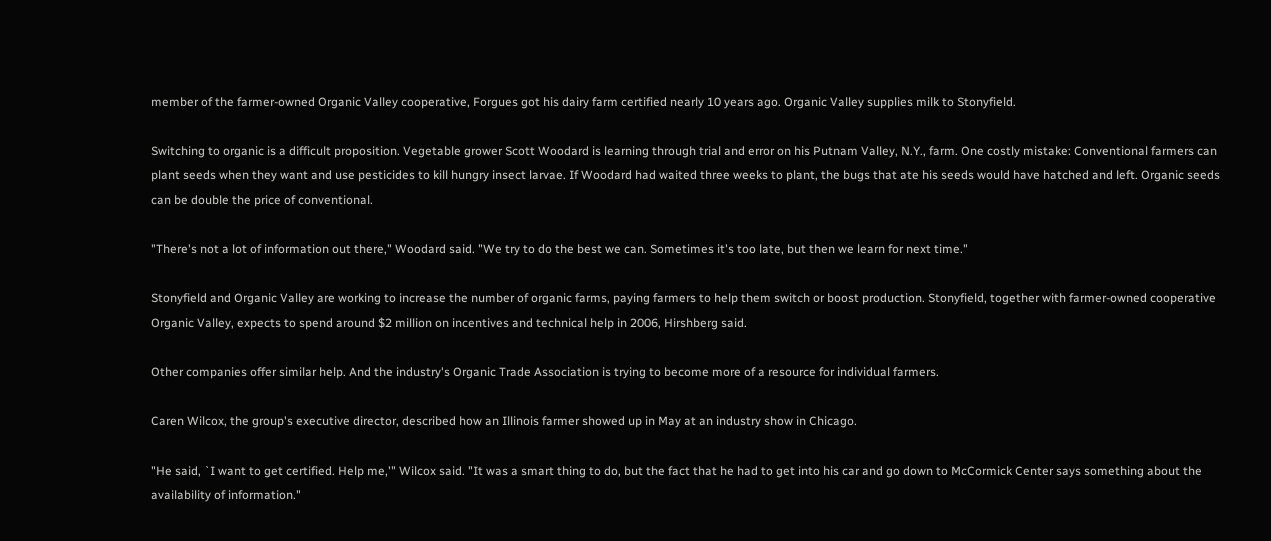member of the farmer-owned Organic Valley cooperative, Forgues got his dairy farm certified nearly 10 years ago. Organic Valley supplies milk to Stonyfield.

Switching to organic is a difficult proposition. Vegetable grower Scott Woodard is learning through trial and error on his Putnam Valley, N.Y., farm. One costly mistake: Conventional farmers can plant seeds when they want and use pesticides to kill hungry insect larvae. If Woodard had waited three weeks to plant, the bugs that ate his seeds would have hatched and left. Organic seeds can be double the price of conventional.

"There's not a lot of information out there," Woodard said. "We try to do the best we can. Sometimes it's too late, but then we learn for next time."

Stonyfield and Organic Valley are working to increase the number of organic farms, paying farmers to help them switch or boost production. Stonyfield, together with farmer-owned cooperative Organic Valley, expects to spend around $2 million on incentives and technical help in 2006, Hirshberg said.

Other companies offer similar help. And the industry's Organic Trade Association is trying to become more of a resource for individual farmers.

Caren Wilcox, the group's executive director, described how an Illinois farmer showed up in May at an industry show in Chicago.

"He said, `I want to get certified. Help me,'" Wilcox said. "It was a smart thing to do, but the fact that he had to get into his car and go down to McCormick Center says something about the availability of information."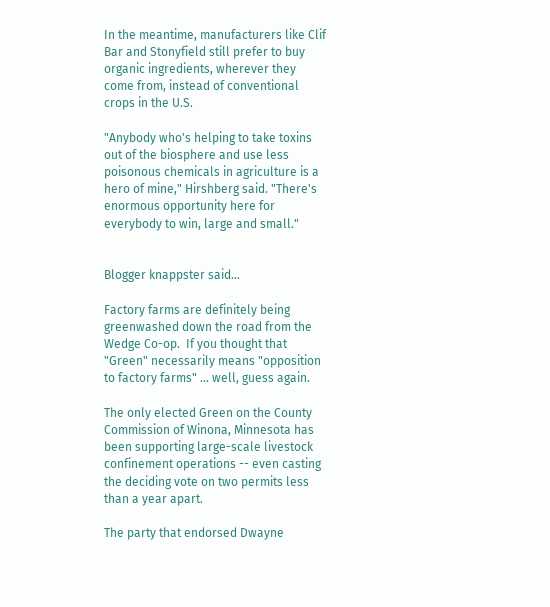In the meantime, manufacturers like Clif Bar and Stonyfield still prefer to buy organic ingredients, wherever they come from, instead of conventional crops in the U.S.

"Anybody who's helping to take toxins out of the biosphere and use less poisonous chemicals in agriculture is a hero of mine," Hirshberg said. "There's enormous opportunity here for everybody to win, large and small."


Blogger knappster said...

Factory farms are definitely being greenwashed down the road from the Wedge Co-op.  If you thought that "Green" necessarily means "opposition to factory farms" ... well, guess again.

The only elected Green on the County Commission of Winona, Minnesota has been supporting large-scale livestock confinement operations -- even casting the deciding vote on two permits less than a year apart.

The party that endorsed Dwayne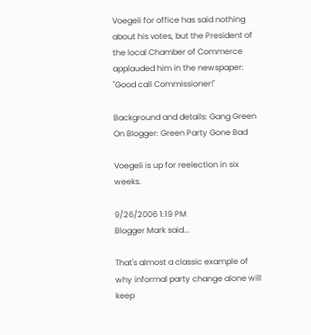Voegeli for office has said nothing about his votes, but the President of the local Chamber of Commerce applauded him in the newspaper: "Good call Commissioner!"

Background and details: Gang Green
On Blogger: Green Party Gone Bad

Voegeli is up for reelection in six weeks.

9/26/2006 1:19 PM
Blogger Mark said...

That's almost a classic example of why informal party change alone will keep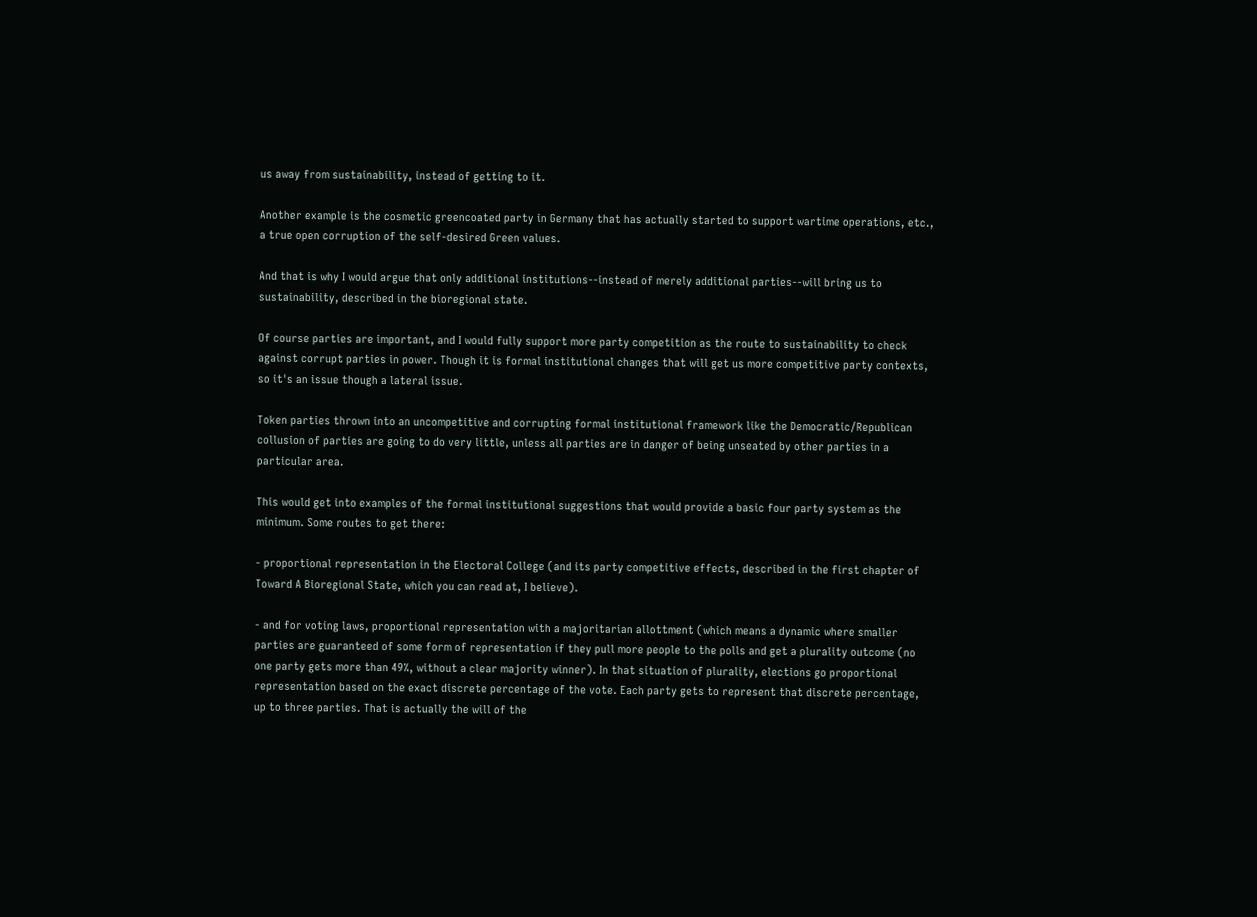us away from sustainability, instead of getting to it.

Another example is the cosmetic greencoated party in Germany that has actually started to support wartime operations, etc., a true open corruption of the self-desired Green values.

And that is why I would argue that only additional institutions--instead of merely additional parties--will bring us to sustainability, described in the bioregional state.

Of course parties are important, and I would fully support more party competition as the route to sustainability to check against corrupt parties in power. Though it is formal institutional changes that will get us more competitive party contexts, so it's an issue though a lateral issue.

Token parties thrown into an uncompetitive and corrupting formal institutional framework like the Democratic/Republican collusion of parties are going to do very little, unless all parties are in danger of being unseated by other parties in a particular area.

This would get into examples of the formal institutional suggestions that would provide a basic four party system as the minimum. Some routes to get there:

- proportional representation in the Electoral College (and its party competitive effects, described in the first chapter of Toward A Bioregional State, which you can read at, I believe).

- and for voting laws, proportional representation with a majoritarian allottment (which means a dynamic where smaller parties are guaranteed of some form of representation if they pull more people to the polls and get a plurality outcome (no one party gets more than 49%, without a clear majority winner). In that situation of plurality, elections go proportional representation based on the exact discrete percentage of the vote. Each party gets to represent that discrete percentage, up to three parties. That is actually the will of the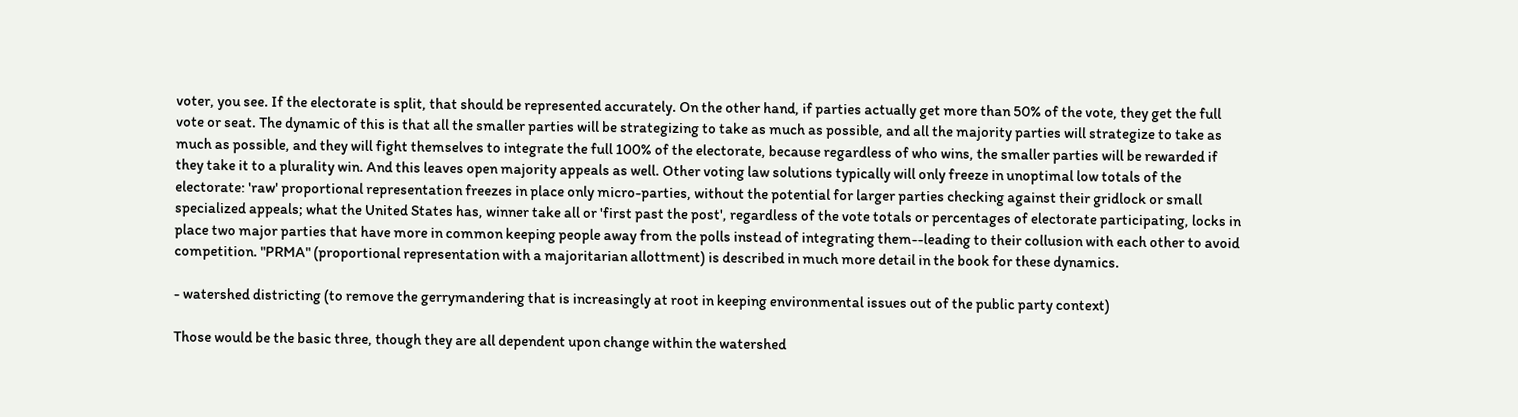voter, you see. If the electorate is split, that should be represented accurately. On the other hand, if parties actually get more than 50% of the vote, they get the full vote or seat. The dynamic of this is that all the smaller parties will be strategizing to take as much as possible, and all the majority parties will strategize to take as much as possible, and they will fight themselves to integrate the full 100% of the electorate, because regardless of who wins, the smaller parties will be rewarded if they take it to a plurality win. And this leaves open majority appeals as well. Other voting law solutions typically will only freeze in unoptimal low totals of the electorate: 'raw' proportional representation freezes in place only micro-parties, without the potential for larger parties checking against their gridlock or small specialized appeals; what the United States has, winner take all or 'first past the post', regardless of the vote totals or percentages of electorate participating, locks in place two major parties that have more in common keeping people away from the polls instead of integrating them--leading to their collusion with each other to avoid competition. "PRMA" (proportional representation with a majoritarian allottment) is described in much more detail in the book for these dynamics.

- watershed districting (to remove the gerrymandering that is increasingly at root in keeping environmental issues out of the public party context)

Those would be the basic three, though they are all dependent upon change within the watershed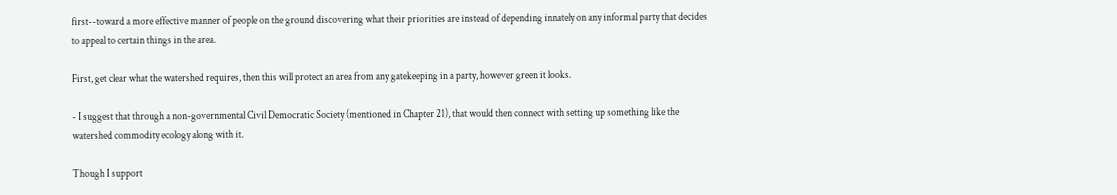first--toward a more effective manner of people on the ground discovering what their priorities are instead of depending innately on any informal party that decides to appeal to certain things in the area.

First, get clear what the watershed requires, then this will protect an area from any gatekeeping in a party, however green it looks.

- I suggest that through a non-governmental Civil Democratic Society (mentioned in Chapter 21), that would then connect with setting up something like the watershed commodity ecology along with it.

Though I support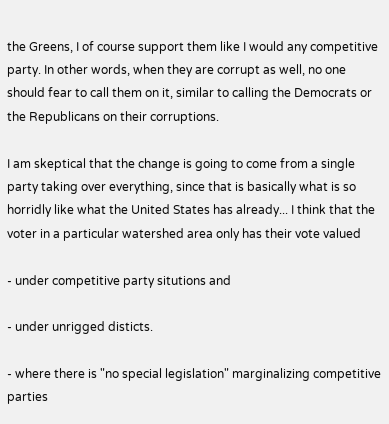the Greens, I of course support them like I would any competitive party. In other words, when they are corrupt as well, no one should fear to call them on it, similar to calling the Democrats or the Republicans on their corruptions.

I am skeptical that the change is going to come from a single party taking over everything, since that is basically what is so horridly like what the United States has already... I think that the voter in a particular watershed area only has their vote valued

- under competitive party situtions and

- under unrigged disticts.

- where there is "no special legislation" marginalizing competitive parties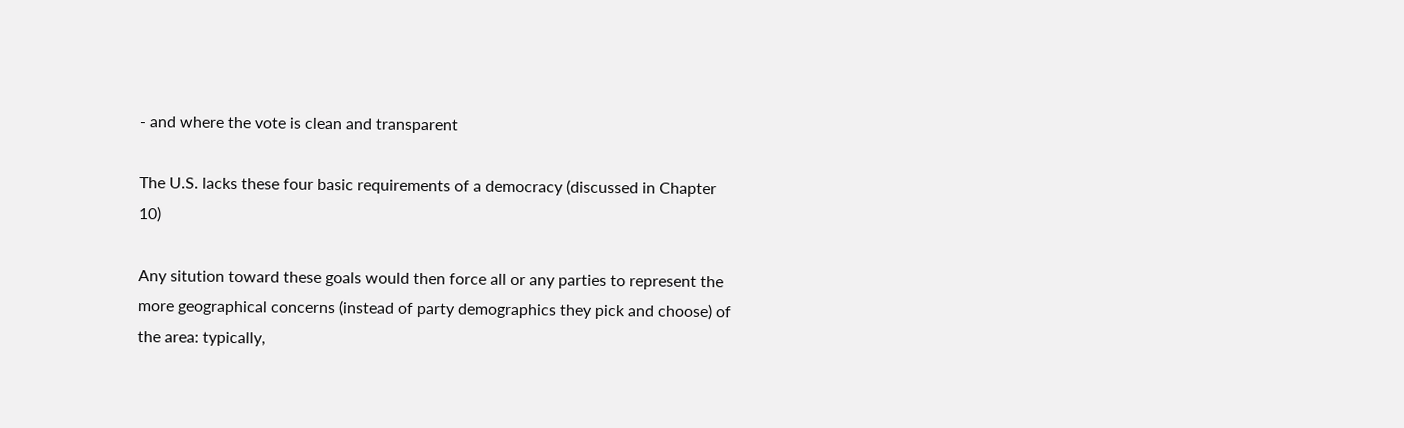- and where the vote is clean and transparent

The U.S. lacks these four basic requirements of a democracy (discussed in Chapter 10)

Any sitution toward these goals would then force all or any parties to represent the more geographical concerns (instead of party demographics they pick and choose) of the area: typically,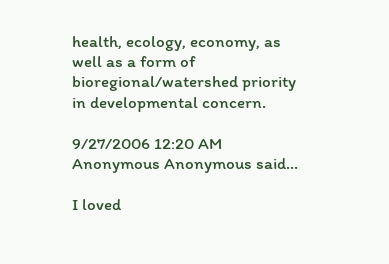health, ecology, economy, as well as a form of bioregional/watershed priority in developmental concern.

9/27/2006 12:20 AM
Anonymous Anonymous said...

I loved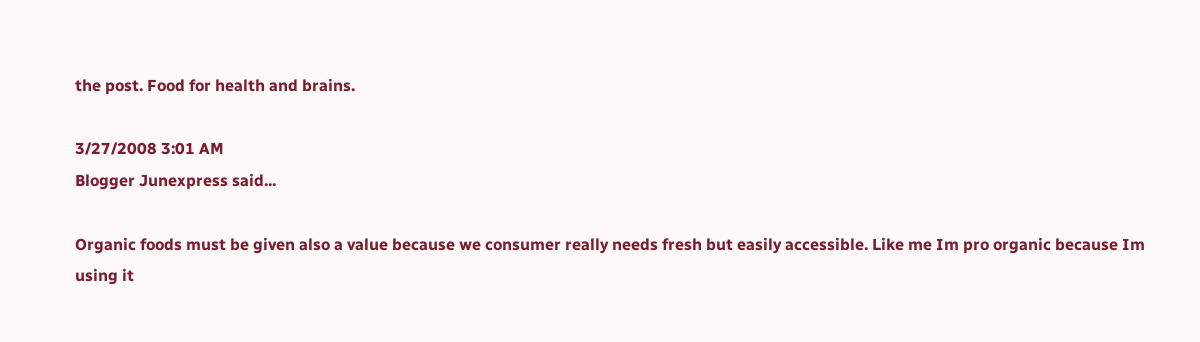the post. Food for health and brains.

3/27/2008 3:01 AM
Blogger Junexpress said...

Organic foods must be given also a value because we consumer really needs fresh but easily accessible. Like me Im pro organic because Im using it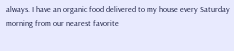always. I have an organic food delivered to my house every Saturday morning from our nearest favorite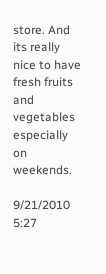store. And its really nice to have fresh fruits and vegetables especially on weekends.

9/21/2010 5:27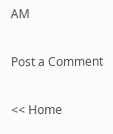AM

Post a Comment

<< Home